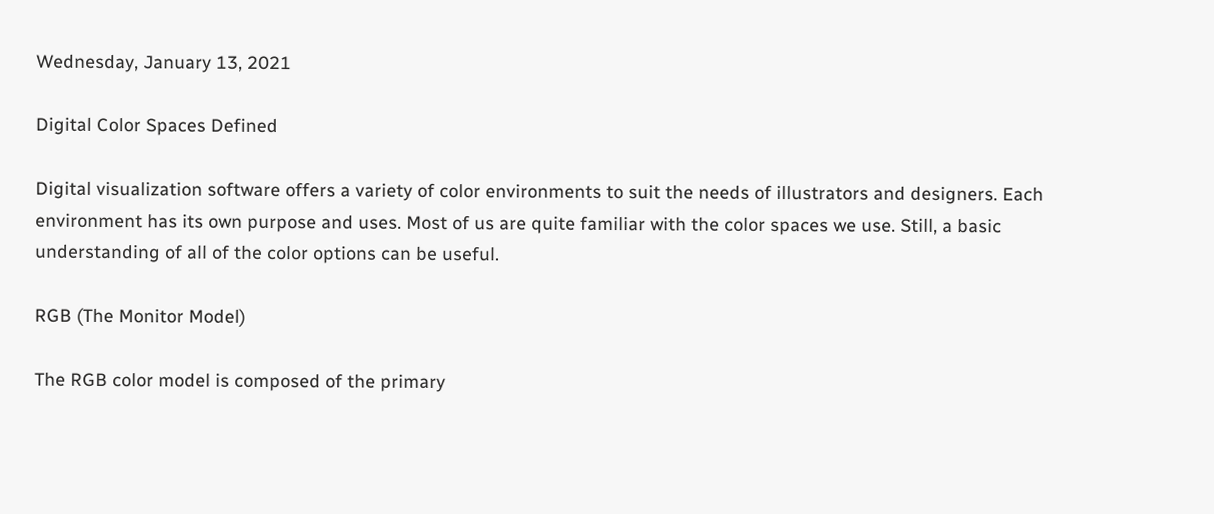Wednesday, January 13, 2021

Digital Color Spaces Defined

Digital visualization software offers a variety of color environments to suit the needs of illustrators and designers. Each environment has its own purpose and uses. Most of us are quite familiar with the color spaces we use. Still, a basic understanding of all of the color options can be useful.

RGB (The Monitor Model)

The RGB color model is composed of the primary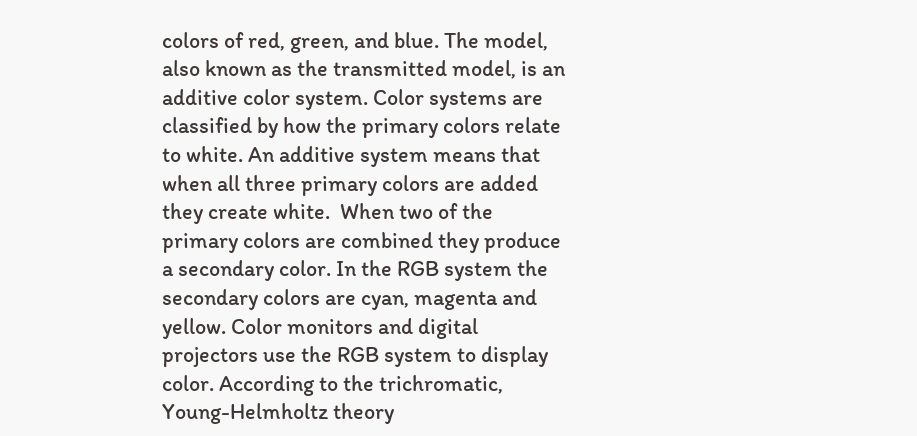colors of red, green, and blue. The model, also known as the transmitted model, is an additive color system. Color systems are classified by how the primary colors relate to white. An additive system means that when all three primary colors are added they create white.  When two of the primary colors are combined they produce a secondary color. In the RGB system the secondary colors are cyan, magenta and yellow. Color monitors and digital projectors use the RGB system to display color. According to the trichromatic, Young-Helmholtz theory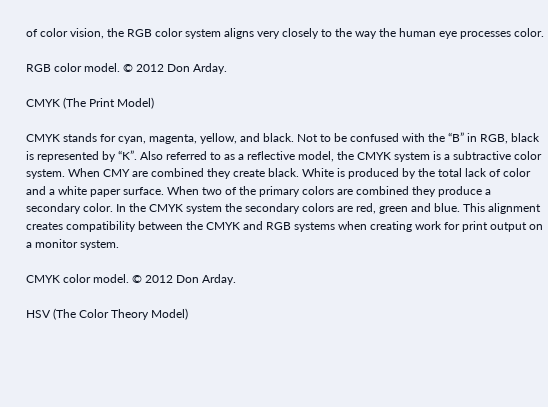of color vision, the RGB color system aligns very closely to the way the human eye processes color.

RGB color model. © 2012 Don Arday.

CMYK (The Print Model)

CMYK stands for cyan, magenta, yellow, and black. Not to be confused with the “B” in RGB, black is represented by “K”. Also referred to as a reflective model, the CMYK system is a subtractive color system. When CMY are combined they create black. White is produced by the total lack of color and a white paper surface. When two of the primary colors are combined they produce a secondary color. In the CMYK system the secondary colors are red, green and blue. This alignment creates compatibility between the CMYK and RGB systems when creating work for print output on a monitor system.

CMYK color model. © 2012 Don Arday.

HSV (The Color Theory Model)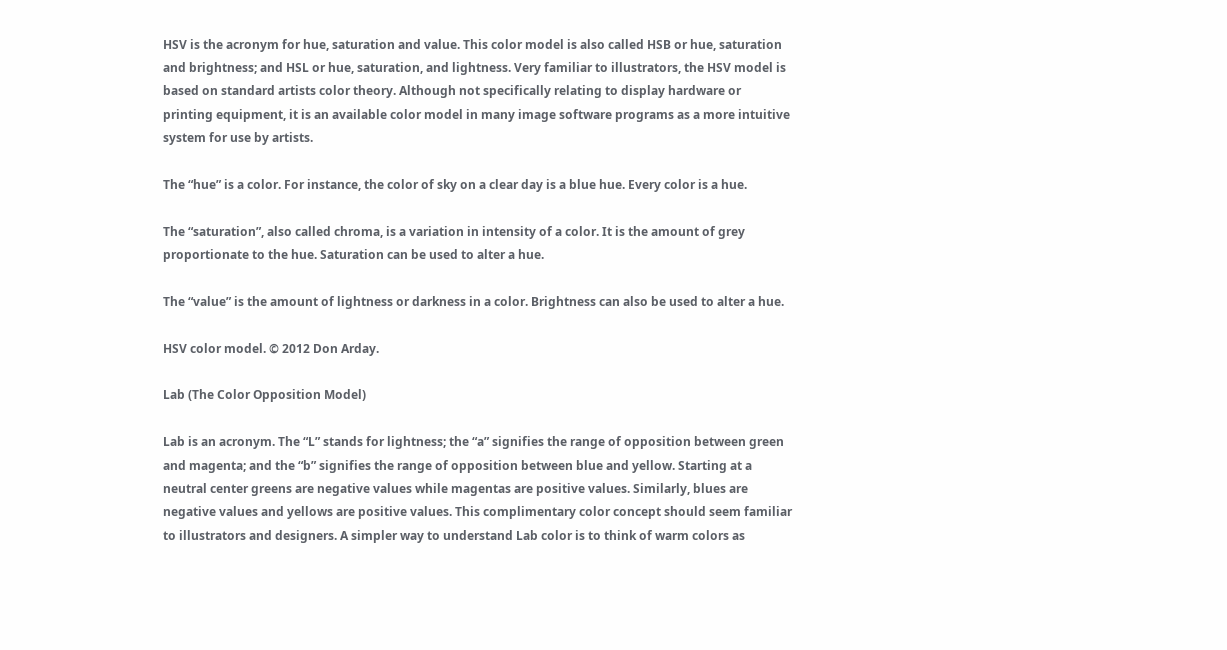HSV is the acronym for hue, saturation and value. This color model is also called HSB or hue, saturation and brightness; and HSL or hue, saturation, and lightness. Very familiar to illustrators, the HSV model is based on standard artists color theory. Although not specifically relating to display hardware or printing equipment, it is an available color model in many image software programs as a more intuitive system for use by artists.

The “hue” is a color. For instance, the color of sky on a clear day is a blue hue. Every color is a hue.

The “saturation”, also called chroma, is a variation in intensity of a color. It is the amount of grey proportionate to the hue. Saturation can be used to alter a hue.

The “value” is the amount of lightness or darkness in a color. Brightness can also be used to alter a hue.

HSV color model. © 2012 Don Arday.

Lab (The Color Opposition Model)

Lab is an acronym. The “L” stands for lightness; the “a” signifies the range of opposition between green and magenta; and the “b” signifies the range of opposition between blue and yellow. Starting at a neutral center greens are negative values while magentas are positive values. Similarly, blues are negative values and yellows are positive values. This complimentary color concept should seem familiar to illustrators and designers. A simpler way to understand Lab color is to think of warm colors as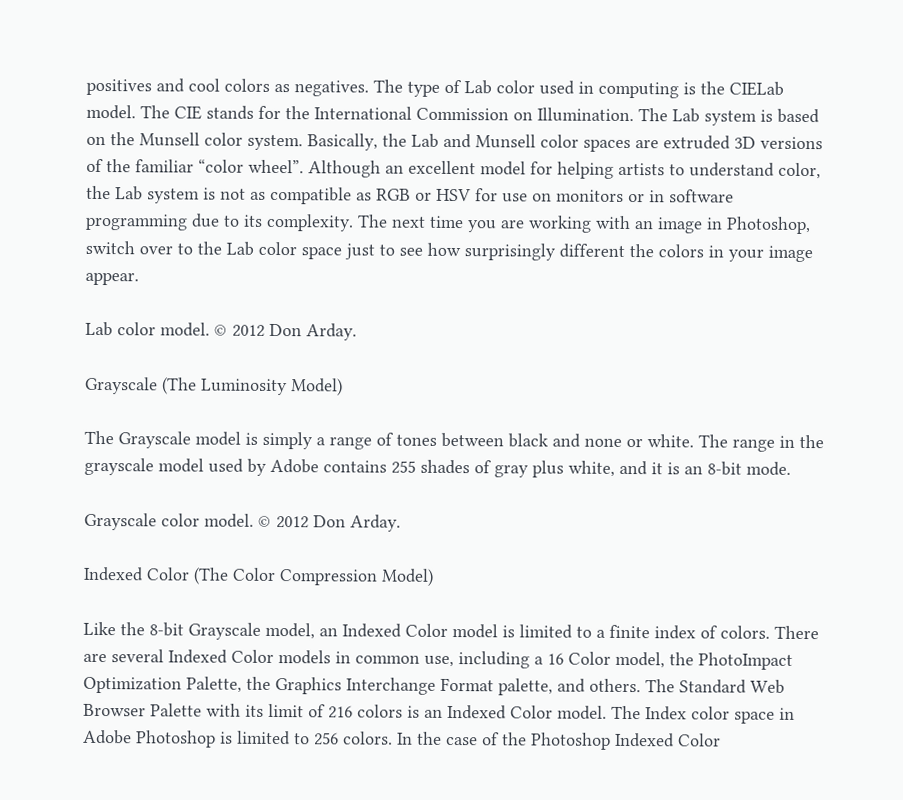positives and cool colors as negatives. The type of Lab color used in computing is the CIELab model. The CIE stands for the International Commission on Illumination. The Lab system is based on the Munsell color system. Basically, the Lab and Munsell color spaces are extruded 3D versions of the familiar “color wheel”. Although an excellent model for helping artists to understand color, the Lab system is not as compatible as RGB or HSV for use on monitors or in software programming due to its complexity. The next time you are working with an image in Photoshop, switch over to the Lab color space just to see how surprisingly different the colors in your image appear.

Lab color model. © 2012 Don Arday.

Grayscale (The Luminosity Model)

The Grayscale model is simply a range of tones between black and none or white. The range in the grayscale model used by Adobe contains 255 shades of gray plus white, and it is an 8-bit mode.

Grayscale color model. © 2012 Don Arday.

Indexed Color (The Color Compression Model)

Like the 8-bit Grayscale model, an Indexed Color model is limited to a finite index of colors. There are several Indexed Color models in common use, including a 16 Color model, the PhotoImpact Optimization Palette, the Graphics Interchange Format palette, and others. The Standard Web Browser Palette with its limit of 216 colors is an Indexed Color model. The Index color space in Adobe Photoshop is limited to 256 colors. In the case of the Photoshop Indexed Color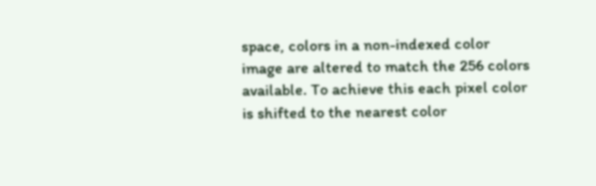space, colors in a non-indexed color image are altered to match the 256 colors available. To achieve this each pixel color is shifted to the nearest color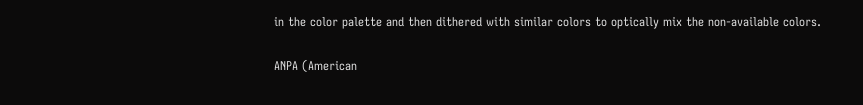in the color palette and then dithered with similar colors to optically mix the non-available colors.

ANPA (American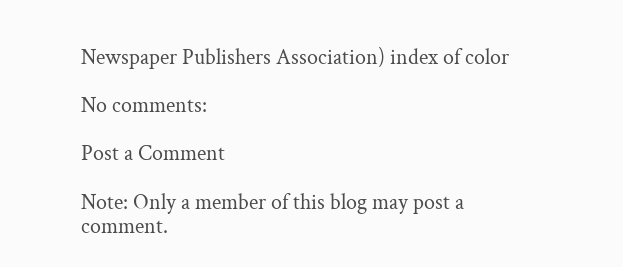Newspaper Publishers Association) index of color

No comments:

Post a Comment

Note: Only a member of this blog may post a comment.